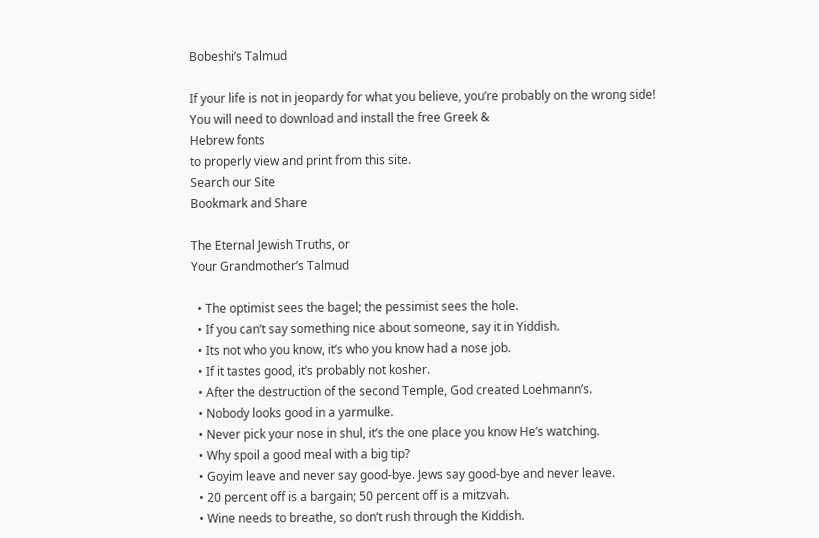Bobeshi’s Talmud

If your life is not in jeopardy for what you believe, you’re probably on the wrong side!
You will need to download and install the free Greek &
Hebrew fonts
to properly view and print from this site.
Search our Site
Bookmark and Share

The Eternal Jewish Truths, or
Your Grandmother’s Talmud

  • The optimist sees the bagel; the pessimist sees the hole.
  • If you can’t say something nice about someone, say it in Yiddish.
  • Its not who you know, it’s who you know had a nose job.
  • If it tastes good, it’s probably not kosher.
  • After the destruction of the second Temple, God created Loehmann’s.
  • Nobody looks good in a yarmulke.
  • Never pick your nose in shul, it’s the one place you know He’s watching.
  • Why spoil a good meal with a big tip?
  • Goyim leave and never say good-bye. Jews say good-bye and never leave.
  • 20 percent off is a bargain; 50 percent off is a mitzvah.
  • Wine needs to breathe, so don’t rush through the Kiddish.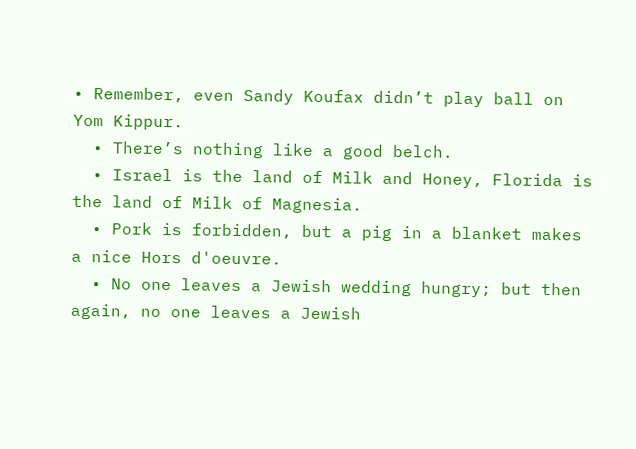• Remember, even Sandy Koufax didn’t play ball on Yom Kippur.
  • There’s nothing like a good belch.
  • Israel is the land of Milk and Honey, Florida is the land of Milk of Magnesia.
  • Pork is forbidden, but a pig in a blanket makes a nice Hors d'oeuvre.
  • No one leaves a Jewish wedding hungry; but then again, no one leaves a Jewish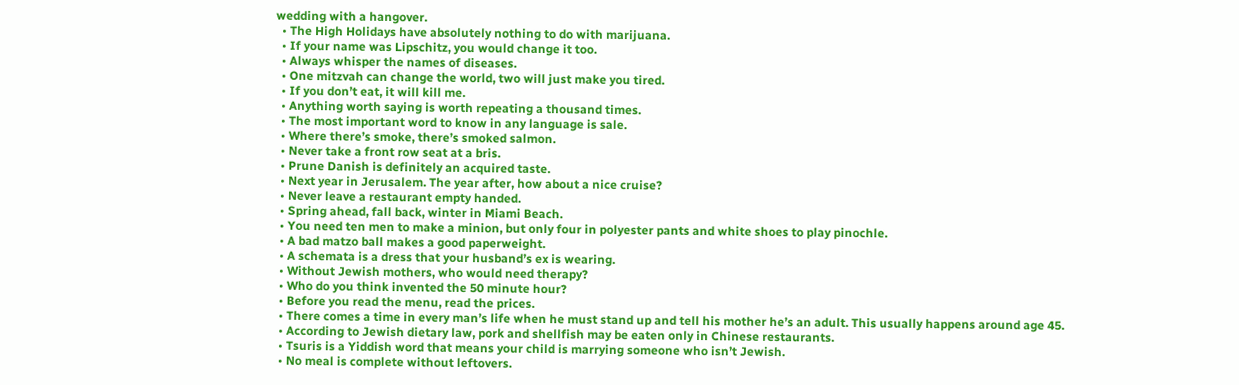wedding with a hangover.
  • The High Holidays have absolutely nothing to do with marijuana.
  • If your name was Lipschitz, you would change it too.
  • Always whisper the names of diseases.
  • One mitzvah can change the world, two will just make you tired.
  • If you don’t eat, it will kill me.
  • Anything worth saying is worth repeating a thousand times.
  • The most important word to know in any language is sale.
  • Where there’s smoke, there’s smoked salmon.
  • Never take a front row seat at a bris.
  • Prune Danish is definitely an acquired taste.
  • Next year in Jerusalem. The year after, how about a nice cruise?
  • Never leave a restaurant empty handed.
  • Spring ahead, fall back, winter in Miami Beach.
  • You need ten men to make a minion, but only four in polyester pants and white shoes to play pinochle.
  • A bad matzo ball makes a good paperweight.
  • A schemata is a dress that your husband’s ex is wearing.
  • Without Jewish mothers, who would need therapy?
  • Who do you think invented the 50 minute hour?
  • Before you read the menu, read the prices.
  • There comes a time in every man’s life when he must stand up and tell his mother he’s an adult. This usually happens around age 45.
  • According to Jewish dietary law, pork and shellfish may be eaten only in Chinese restaurants.
  • Tsuris is a Yiddish word that means your child is marrying someone who isn’t Jewish.
  • No meal is complete without leftovers.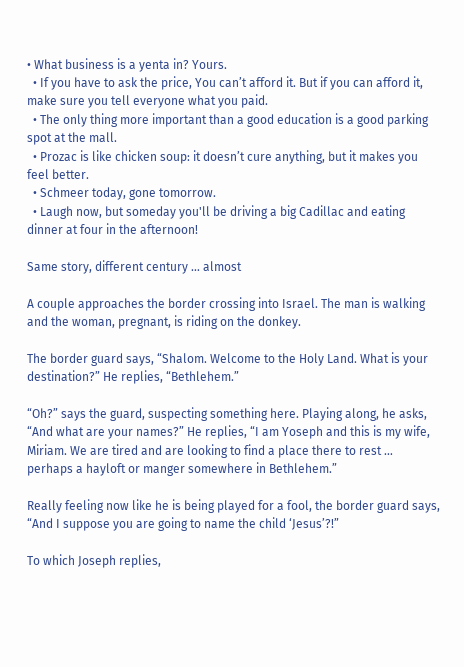• What business is a yenta in? Yours.
  • If you have to ask the price, You can’t afford it. But if you can afford it, make sure you tell everyone what you paid.
  • The only thing more important than a good education is a good parking spot at the mall.
  • Prozac is like chicken soup: it doesn’t cure anything, but it makes you feel better.
  • Schmeer today, gone tomorrow.
  • Laugh now, but someday you'll be driving a big Cadillac and eating dinner at four in the afternoon!

Same story, different century … almost

A couple approaches the border crossing into Israel. The man is walking and the woman, pregnant, is riding on the donkey.

The border guard says, “Shalom. Welcome to the Holy Land. What is your destination?” He replies, “Bethlehem.”

“Oh?” says the guard, suspecting something here. Playing along, he asks, “And what are your names?” He replies, “I am Yoseph and this is my wife, Miriam. We are tired and are looking to find a place there to rest … perhaps a hayloft or manger somewhere in Bethlehem.”

Really feeling now like he is being played for a fool, the border guard says, “And I suppose you are going to name the child ‘Jesus’?!”

To which Joseph replies,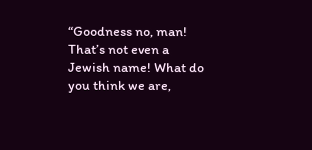“Goodness no, man! That’s not even a Jewish name! What do you think we are,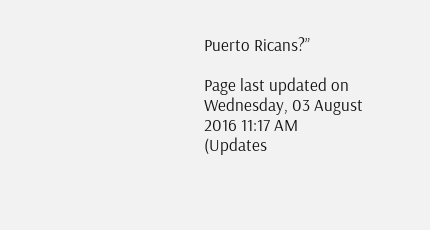Puerto Ricans?”

Page last updated on Wednesday, 03 August 2016 11:17 AM
(Updates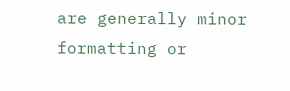are generally minor formatting or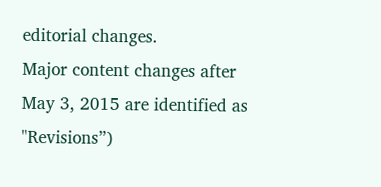editorial changes.
Major content changes after May 3, 2015 are identified as "Revisions”)